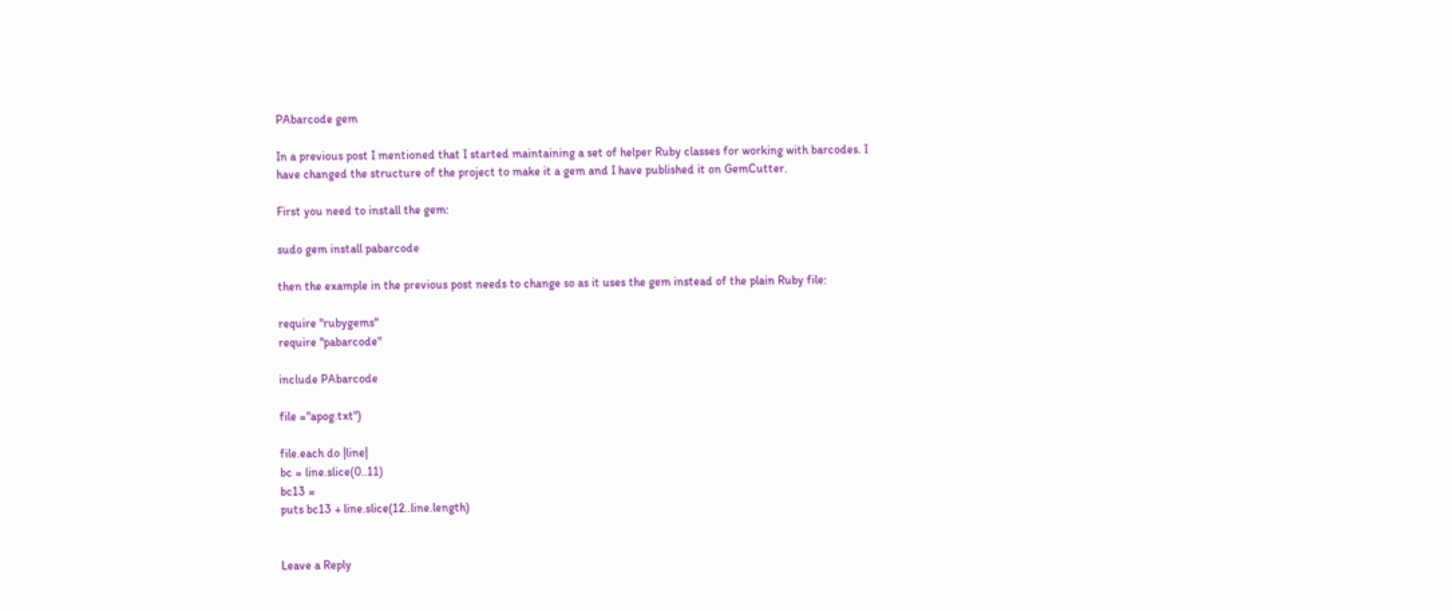PAbarcode gem

In a previous post I mentioned that I started maintaining a set of helper Ruby classes for working with barcodes. I have changed the structure of the project to make it a gem and I have published it on GemCutter.

First you need to install the gem:

sudo gem install pabarcode

then the example in the previous post needs to change so as it uses the gem instead of the plain Ruby file:

require "rubygems"
require "pabarcode"

include PAbarcode

file ="apog.txt")

file.each do |line|
bc = line.slice(0..11)
bc13 =
puts bc13 + line.slice(12..line.length)


Leave a Reply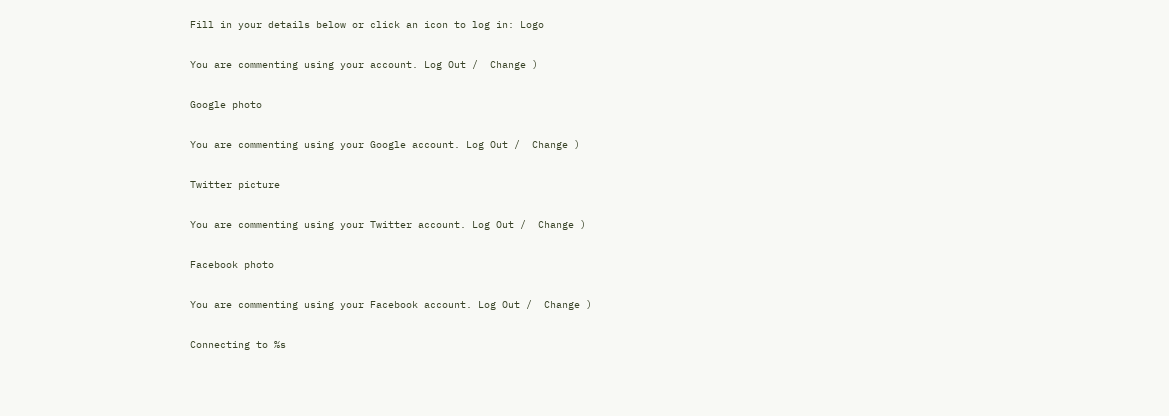Fill in your details below or click an icon to log in: Logo

You are commenting using your account. Log Out /  Change )

Google photo

You are commenting using your Google account. Log Out /  Change )

Twitter picture

You are commenting using your Twitter account. Log Out /  Change )

Facebook photo

You are commenting using your Facebook account. Log Out /  Change )

Connecting to %s